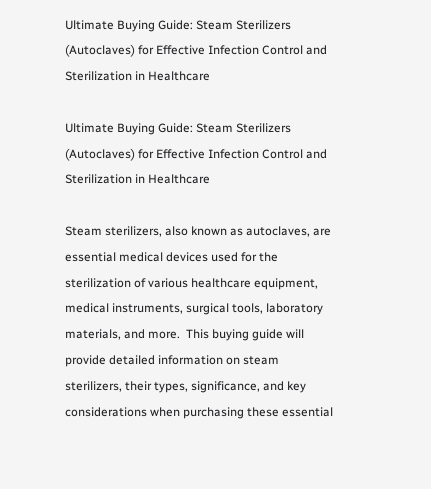Ultimate Buying Guide: Steam Sterilizers (Autoclaves) for Effective Infection Control and Sterilization in Healthcare

Ultimate Buying Guide: Steam Sterilizers (Autoclaves) for Effective Infection Control and Sterilization in Healthcare

Steam sterilizers, also known as autoclaves, are essential medical devices used for the sterilization of various healthcare equipment, medical instruments, surgical tools, laboratory materials, and more.  This buying guide will provide detailed information on steam sterilizers, their types, significance, and key considerations when purchasing these essential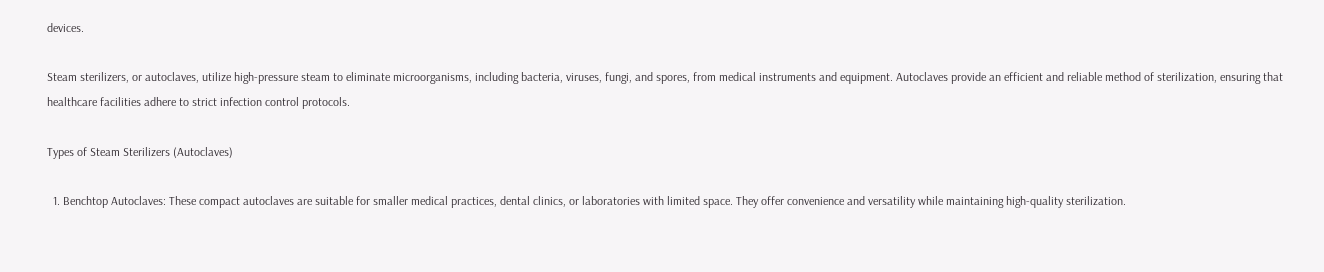devices.

Steam sterilizers, or autoclaves, utilize high-pressure steam to eliminate microorganisms, including bacteria, viruses, fungi, and spores, from medical instruments and equipment. Autoclaves provide an efficient and reliable method of sterilization, ensuring that healthcare facilities adhere to strict infection control protocols.

Types of Steam Sterilizers (Autoclaves)

  1. Benchtop Autoclaves: These compact autoclaves are suitable for smaller medical practices, dental clinics, or laboratories with limited space. They offer convenience and versatility while maintaining high-quality sterilization.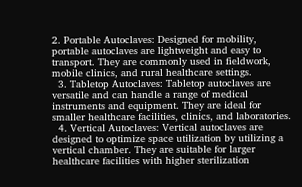2. Portable Autoclaves: Designed for mobility, portable autoclaves are lightweight and easy to transport. They are commonly used in fieldwork, mobile clinics, and rural healthcare settings.
  3. Tabletop Autoclaves: Tabletop autoclaves are versatile and can handle a range of medical instruments and equipment. They are ideal for smaller healthcare facilities, clinics, and laboratories.
  4. Vertical Autoclaves: Vertical autoclaves are designed to optimize space utilization by utilizing a vertical chamber. They are suitable for larger healthcare facilities with higher sterilization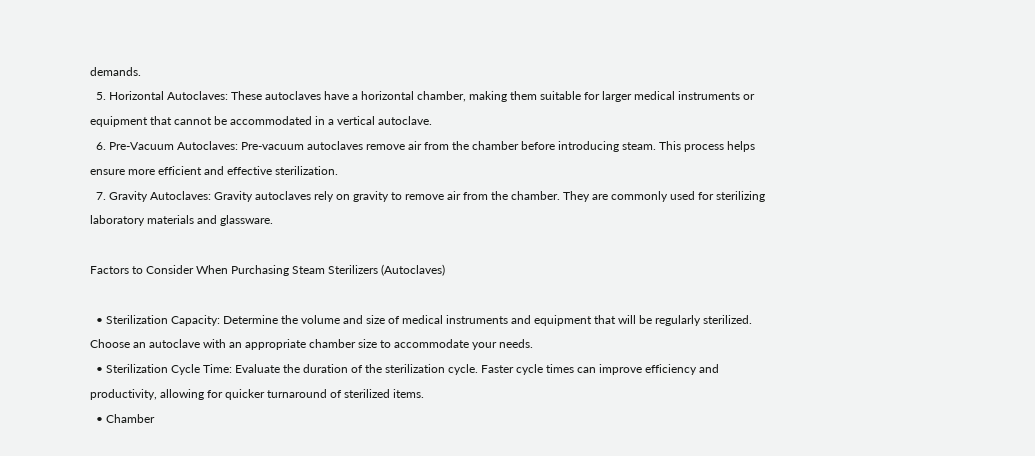demands.
  5. Horizontal Autoclaves: These autoclaves have a horizontal chamber, making them suitable for larger medical instruments or equipment that cannot be accommodated in a vertical autoclave.
  6. Pre-Vacuum Autoclaves: Pre-vacuum autoclaves remove air from the chamber before introducing steam. This process helps ensure more efficient and effective sterilization.
  7. Gravity Autoclaves: Gravity autoclaves rely on gravity to remove air from the chamber. They are commonly used for sterilizing laboratory materials and glassware.

Factors to Consider When Purchasing Steam Sterilizers (Autoclaves)

  • Sterilization Capacity: Determine the volume and size of medical instruments and equipment that will be regularly sterilized. Choose an autoclave with an appropriate chamber size to accommodate your needs.
  • Sterilization Cycle Time: Evaluate the duration of the sterilization cycle. Faster cycle times can improve efficiency and productivity, allowing for quicker turnaround of sterilized items.
  • Chamber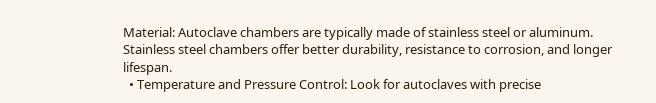Material: Autoclave chambers are typically made of stainless steel or aluminum. Stainless steel chambers offer better durability, resistance to corrosion, and longer lifespan.
  • Temperature and Pressure Control: Look for autoclaves with precise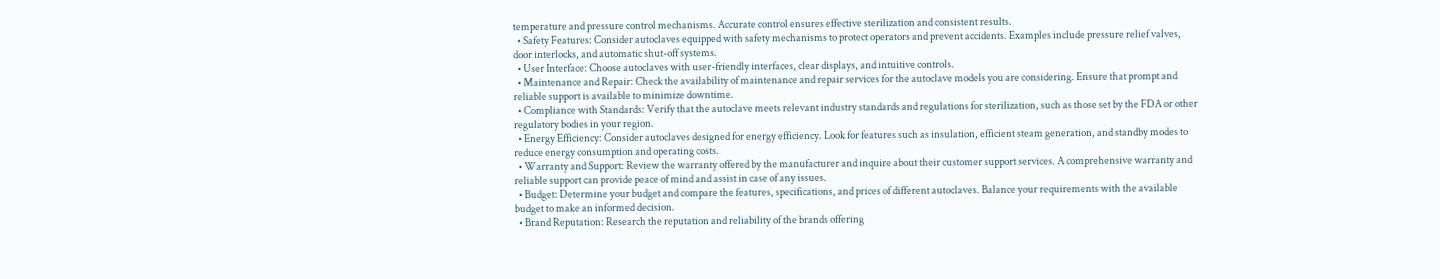temperature and pressure control mechanisms. Accurate control ensures effective sterilization and consistent results.
  • Safety Features: Consider autoclaves equipped with safety mechanisms to protect operators and prevent accidents. Examples include pressure relief valves, door interlocks, and automatic shut-off systems.
  • User Interface: Choose autoclaves with user-friendly interfaces, clear displays, and intuitive controls.
  • Maintenance and Repair: Check the availability of maintenance and repair services for the autoclave models you are considering. Ensure that prompt and reliable support is available to minimize downtime.
  • Compliance with Standards: Verify that the autoclave meets relevant industry standards and regulations for sterilization, such as those set by the FDA or other regulatory bodies in your region.
  • Energy Efficiency: Consider autoclaves designed for energy efficiency. Look for features such as insulation, efficient steam generation, and standby modes to reduce energy consumption and operating costs.
  • Warranty and Support: Review the warranty offered by the manufacturer and inquire about their customer support services. A comprehensive warranty and reliable support can provide peace of mind and assist in case of any issues.
  • Budget: Determine your budget and compare the features, specifications, and prices of different autoclaves. Balance your requirements with the available budget to make an informed decision.
  • Brand Reputation: Research the reputation and reliability of the brands offering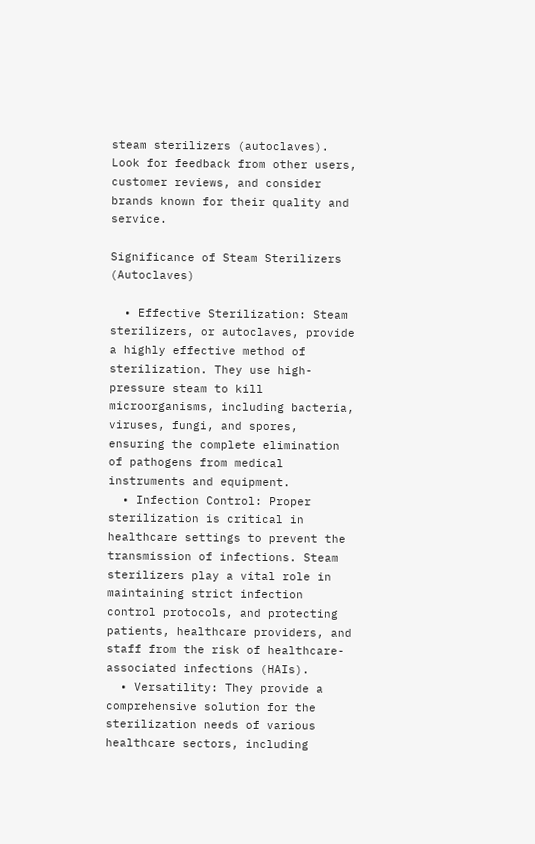steam sterilizers (autoclaves). Look for feedback from other users, customer reviews, and consider brands known for their quality and service.

Significance of Steam Sterilizers (Autoclaves)

  • Effective Sterilization: Steam sterilizers, or autoclaves, provide a highly effective method of sterilization. They use high-pressure steam to kill microorganisms, including bacteria, viruses, fungi, and spores, ensuring the complete elimination of pathogens from medical instruments and equipment.
  • Infection Control: Proper sterilization is critical in healthcare settings to prevent the transmission of infections. Steam sterilizers play a vital role in maintaining strict infection control protocols, and protecting patients, healthcare providers, and staff from the risk of healthcare-associated infections (HAIs).
  • Versatility: They provide a comprehensive solution for the sterilization needs of various healthcare sectors, including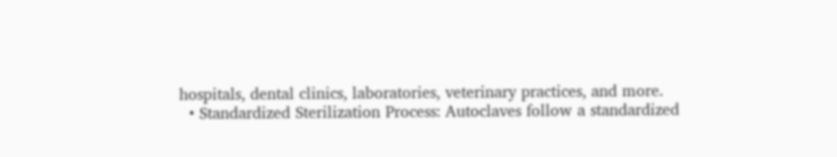hospitals, dental clinics, laboratories, veterinary practices, and more.
  • Standardized Sterilization Process: Autoclaves follow a standardized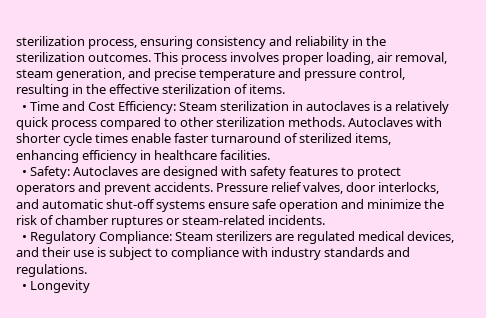sterilization process, ensuring consistency and reliability in the sterilization outcomes. This process involves proper loading, air removal, steam generation, and precise temperature and pressure control, resulting in the effective sterilization of items.
  • Time and Cost Efficiency: Steam sterilization in autoclaves is a relatively quick process compared to other sterilization methods. Autoclaves with shorter cycle times enable faster turnaround of sterilized items, enhancing efficiency in healthcare facilities.
  • Safety: Autoclaves are designed with safety features to protect operators and prevent accidents. Pressure relief valves, door interlocks, and automatic shut-off systems ensure safe operation and minimize the risk of chamber ruptures or steam-related incidents.
  • Regulatory Compliance: Steam sterilizers are regulated medical devices, and their use is subject to compliance with industry standards and regulations.
  • Longevity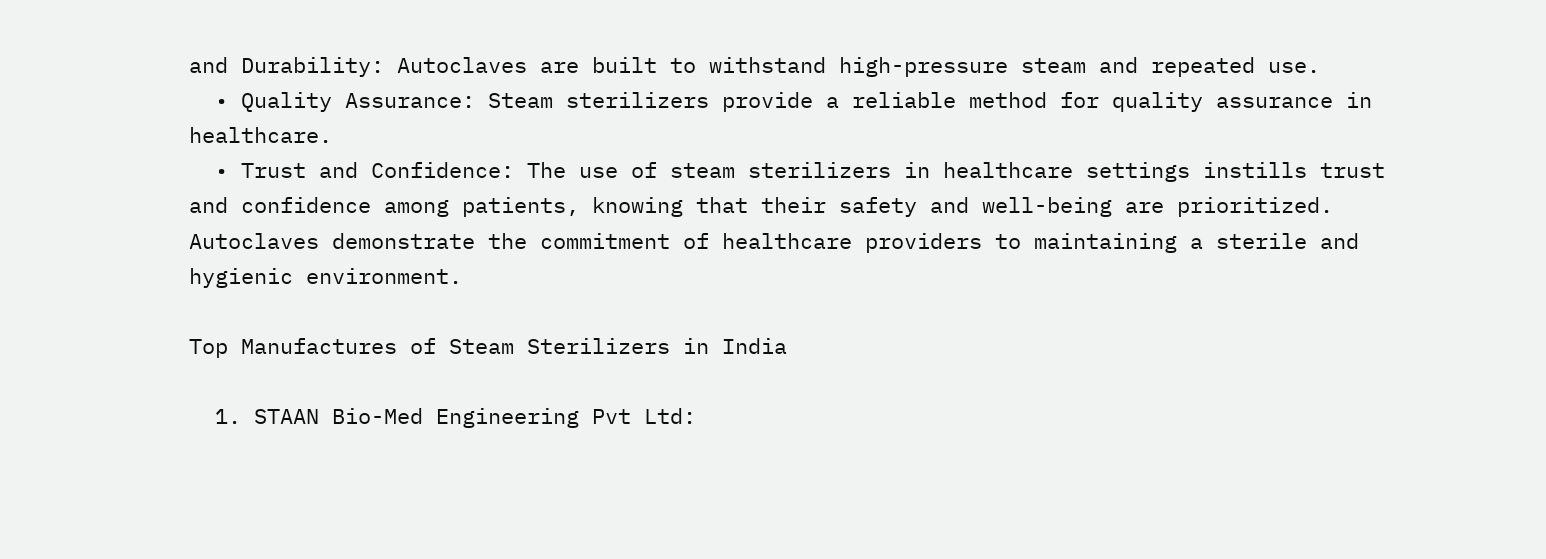and Durability: Autoclaves are built to withstand high-pressure steam and repeated use.
  • Quality Assurance: Steam sterilizers provide a reliable method for quality assurance in healthcare.
  • Trust and Confidence: The use of steam sterilizers in healthcare settings instills trust and confidence among patients, knowing that their safety and well-being are prioritized. Autoclaves demonstrate the commitment of healthcare providers to maintaining a sterile and hygienic environment.

Top Manufactures of Steam Sterilizers in India

  1. STAAN Bio-Med Engineering Pvt Ltd: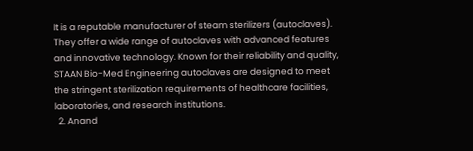It is a reputable manufacturer of steam sterilizers (autoclaves). They offer a wide range of autoclaves with advanced features and innovative technology. Known for their reliability and quality, STAAN Bio-Med Engineering autoclaves are designed to meet the stringent sterilization requirements of healthcare facilities, laboratories, and research institutions.
  2. Anand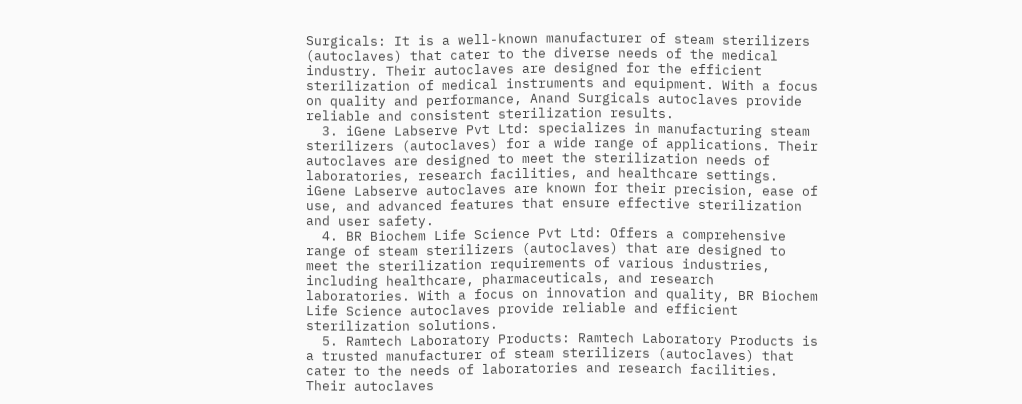Surgicals: It is a well-known manufacturer of steam sterilizers (autoclaves) that cater to the diverse needs of the medical industry. Their autoclaves are designed for the efficient sterilization of medical instruments and equipment. With a focus on quality and performance, Anand Surgicals autoclaves provide reliable and consistent sterilization results.
  3. iGene Labserve Pvt Ltd: specializes in manufacturing steam sterilizers (autoclaves) for a wide range of applications. Their autoclaves are designed to meet the sterilization needs of laboratories, research facilities, and healthcare settings. iGene Labserve autoclaves are known for their precision, ease of use, and advanced features that ensure effective sterilization and user safety.
  4. BR Biochem Life Science Pvt Ltd: Offers a comprehensive range of steam sterilizers (autoclaves) that are designed to meet the sterilization requirements of various industries, including healthcare, pharmaceuticals, and research laboratories. With a focus on innovation and quality, BR Biochem Life Science autoclaves provide reliable and efficient sterilization solutions.
  5. Ramtech Laboratory Products: Ramtech Laboratory Products is a trusted manufacturer of steam sterilizers (autoclaves) that cater to the needs of laboratories and research facilities. Their autoclaves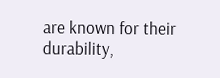are known for their durability,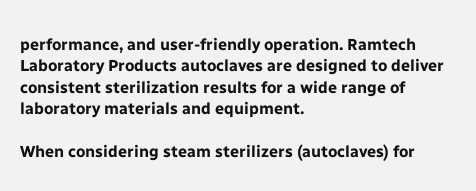performance, and user-friendly operation. Ramtech Laboratory Products autoclaves are designed to deliver consistent sterilization results for a wide range of laboratory materials and equipment.

When considering steam sterilizers (autoclaves) for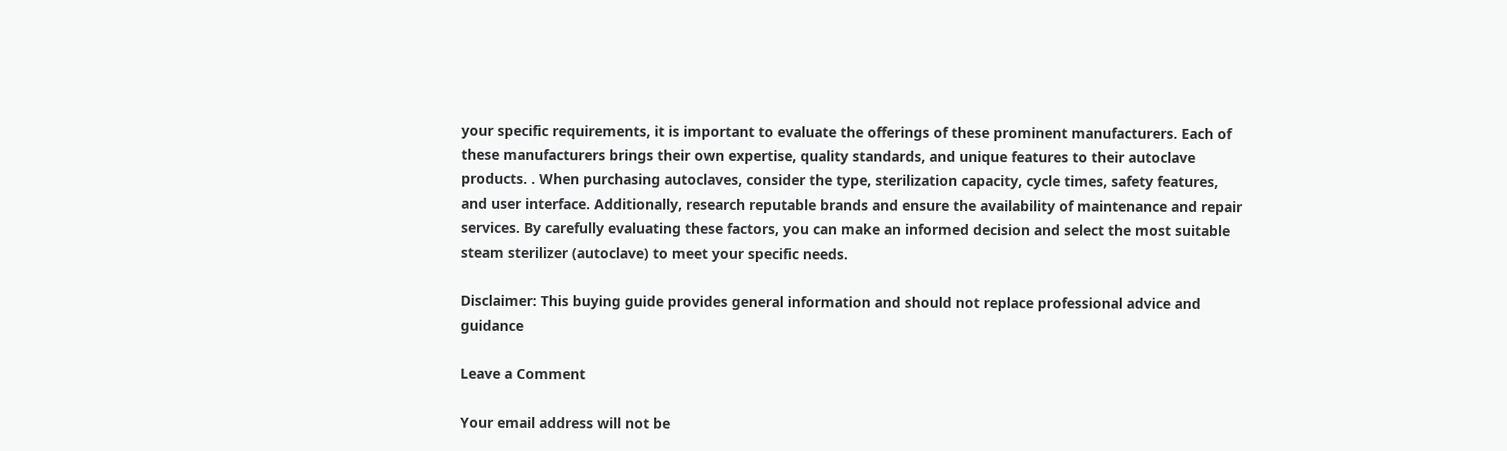your specific requirements, it is important to evaluate the offerings of these prominent manufacturers. Each of these manufacturers brings their own expertise, quality standards, and unique features to their autoclave products. . When purchasing autoclaves, consider the type, sterilization capacity, cycle times, safety features, and user interface. Additionally, research reputable brands and ensure the availability of maintenance and repair services. By carefully evaluating these factors, you can make an informed decision and select the most suitable steam sterilizer (autoclave) to meet your specific needs.

Disclaimer: This buying guide provides general information and should not replace professional advice and guidance

Leave a Comment

Your email address will not be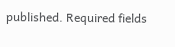published. Required fields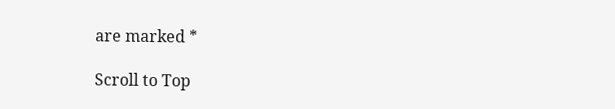are marked *

Scroll to Top